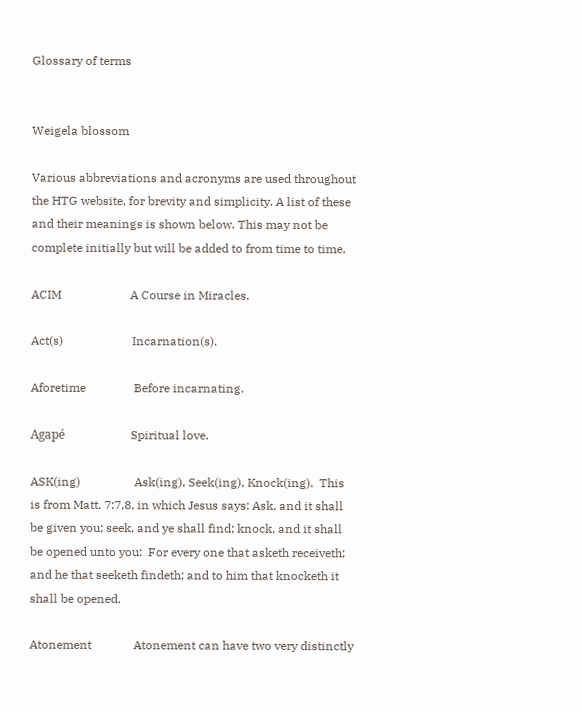Glossary of terms


Weigela blossom

Various abbreviations and acronyms are used throughout the HTG website, for brevity and simplicity. A list of these and their meanings is shown below. This may not be complete initially but will be added to from time to time.

ACIM                       A Course in Miracles.

Act(s)                       Incarnation(s).

Aforetime                Before incarnating.

Agapé                      Spiritual love.

ASK(ing)                  Ask(ing), Seek(ing), Knock(ing).  This is from Matt. 7:7,8, in which Jesus says: Ask, and it shall be given you; seek, and ye shall find; knock, and it shall be opened unto you:  For every one that asketh receiveth; and he that seeketh findeth; and to him that knocketh it shall be opened.

Atonement              Atonement can have two very distinctly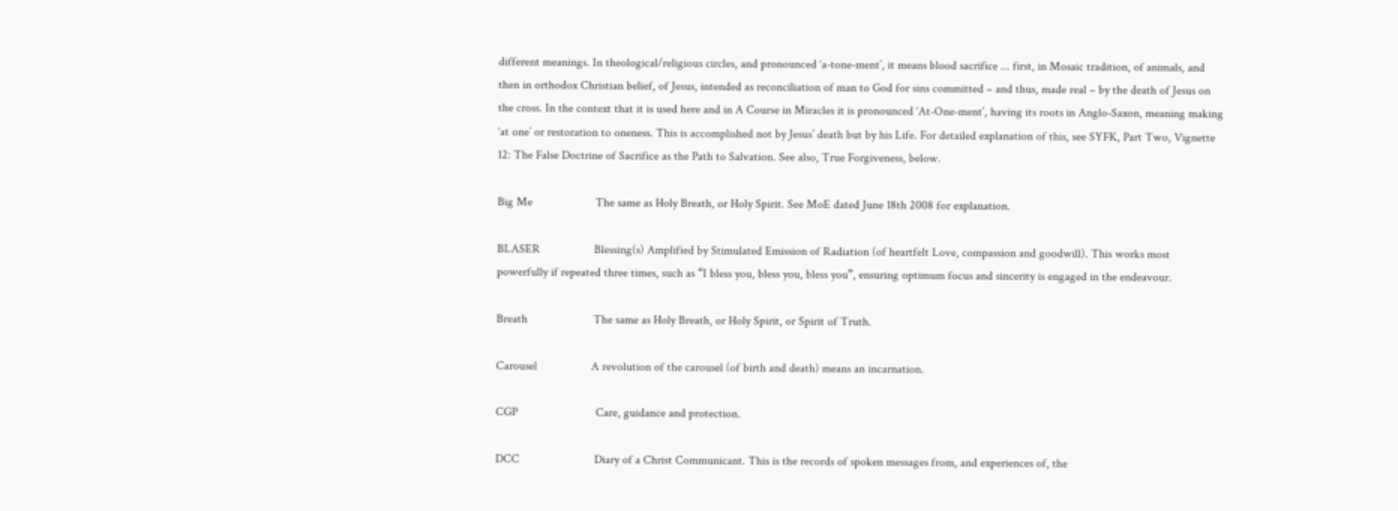different meanings. In theological/religious circles, and pronounced ‘a-tone-ment’, it means blood sacrifice ... first, in Mosaic tradition, of animals, and then in orthodox Christian belief, of Jesus, intended as reconciliation of man to God for sins committed – and thus, made real – by the death of Jesus on the cross. In the context that it is used here and in A Course in Miracles it is pronounced ‘At-One-ment’, having its roots in Anglo-Saxon, meaning making ‘at one’ or restoration to oneness. This is accomplished not by Jesus’ death but by his Life. For detailed explanation of this, see SYFK, Part Two, Vignette 12: The False Doctrine of Sacrifice as the Path to Salvation. See also, True Forgiveness, below.

Big Me                     The same as Holy Breath, or Holy Spirit. See MoE dated June 18th 2008 for explanation.

BLASER                  Blessing(s) Amplified by Stimulated Emission of Radiation (of heartfelt Love, compassion and goodwill). This works most powerfully if repeated three times, such as “I bless you, bless you, bless you”, ensuring optimum focus and sincerity is engaged in the endeavour.

Breath                      The same as Holy Breath, or Holy Spirit, or Spirit of Truth.

Carousel                  A revolution of the carousel (of birth and death) means an incarnation.

CGP                          Care, guidance and protection.

DCC                         Diary of a Christ Communicant. This is the records of spoken messages from, and experiences of, the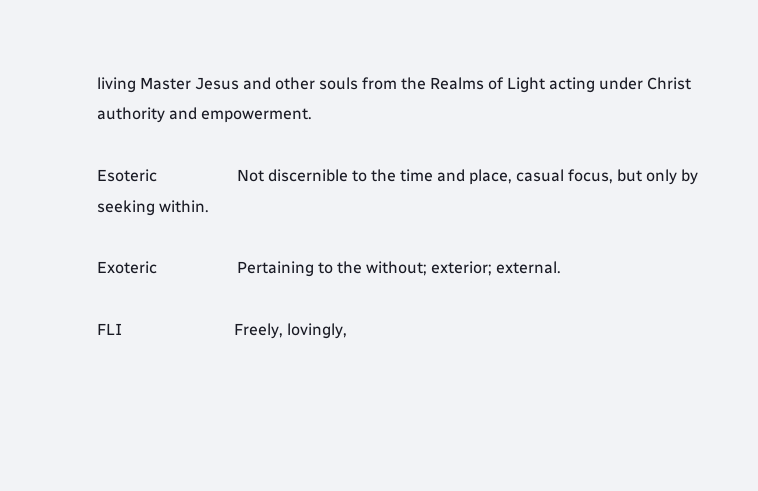living Master Jesus and other souls from the Realms of Light acting under Christ authority and empowerment.

Esoteric                    Not discernible to the time and place, casual focus, but only by seeking within.

Exoteric                    Pertaining to the without; exterior; external.

FLI                            Freely, lovingly,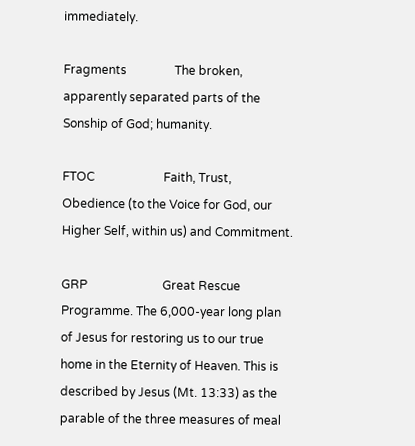immediately.

Fragments                The broken, apparently separated parts of the Sonship of God; humanity.

FTOC                       Faith, Trust, Obedience (to the Voice for God, our Higher Self, within us) and Commitment.

GRP                         Great Rescue Programme. The 6,000-year long plan of Jesus for restoring us to our true home in the Eternity of Heaven. This is described by Jesus (Mt. 13:33) as the parable of the three measures of meal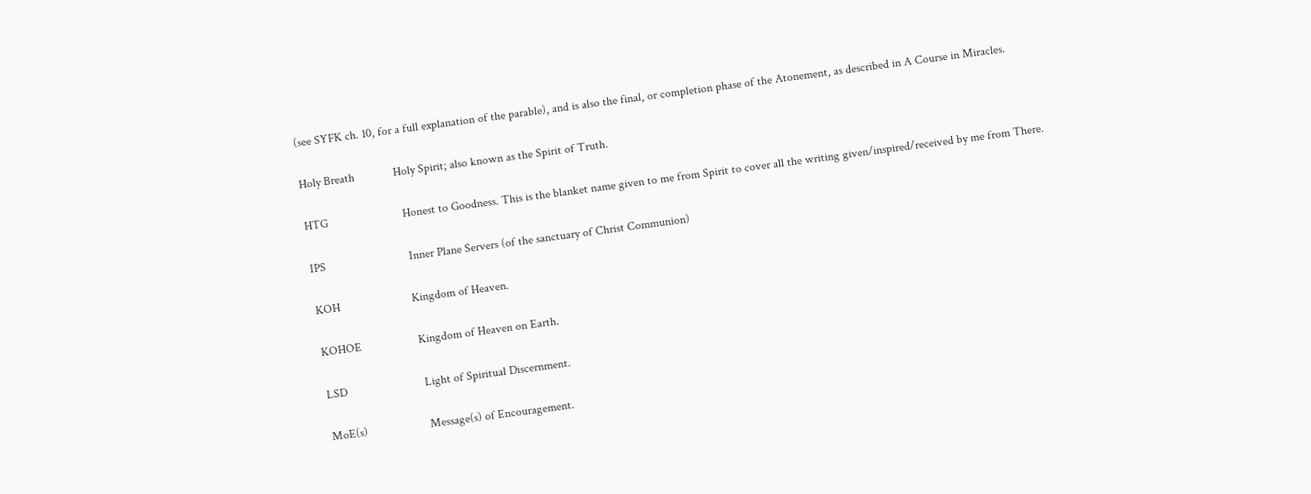(see SYFK ch. 10, for a full explanation of the parable), and is also the final, or completion phase of the Atonement, as described in A Course in Miracles.

Holy Breath             Holy Spirit; also known as the Spirit of Truth.

HTG                         Honest to Goodness. This is the blanket name given to me from Spirit to cover all the writing given/inspired/received by me from There.

IPS                            Inner Plane Servers (of the sanctuary of Christ Communion)

KOH                        Kingdom of Heaven.

KOHOE                   Kingdom of Heaven on Earth.

LSD                          Light of Spiritual Discernment.

MoE(s)                     Message(s) of Encouragement.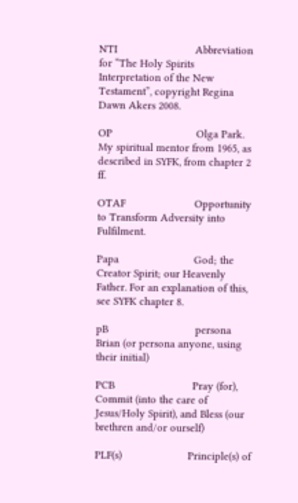NTI                          Abbreviation for “The Holy Spirits Interpretation of the New Testament”, copyright Regina Dawn Akers 2008.

OP                            Olga Park. My spiritual mentor from 1965, as described in SYFK, from chapter 2 ff.

OTAF                       Opportunity to Transform Adversity into Fulfilment.

Papa                         God; the Creator Spirit; our Heavenly Father. For an explanation of this, see SYFK chapter 8.

pB                             persona Brian (or persona anyone, using their initial)

PCB                          Pray (for), Commit (into the care of Jesus/Holy Spirit), and Bless (our brethren and/or ourself)

PLF(s)                      Principle(s) of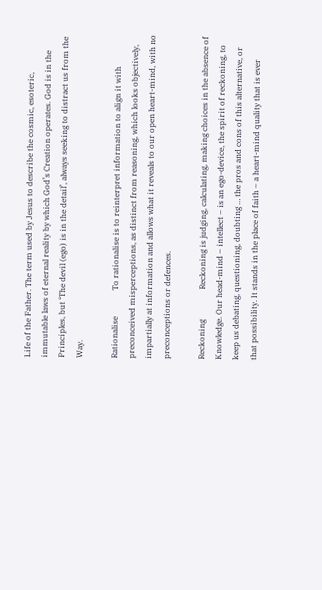Life of the Father. The term used by Jesus to describe the cosmic, esoteric, immutable laws of eternal reality by which God’s Creation operates. God is in the Principles, but ‘The devil (ego) is in the detail’, always seeking to distract us from the Way.

Rationalise             To rationalise is to reinterpret information to align it with preconceived misperceptions, as distinct from reasoning, which looks objectively, impartially at information and allows what it reveals to our open heart-mind, with no preconceptions or defences.

Reckoning               Reckoning is judging, calculating, making choices in the absence of Knowledge. Our head-mind – intellect – is an ego-device, the spirit of reckoning, to keep us debating, questioning, doubting … the pros and cons of this alternative, or that possibility. It stands in the place of faith – a heart-mind quality that is ever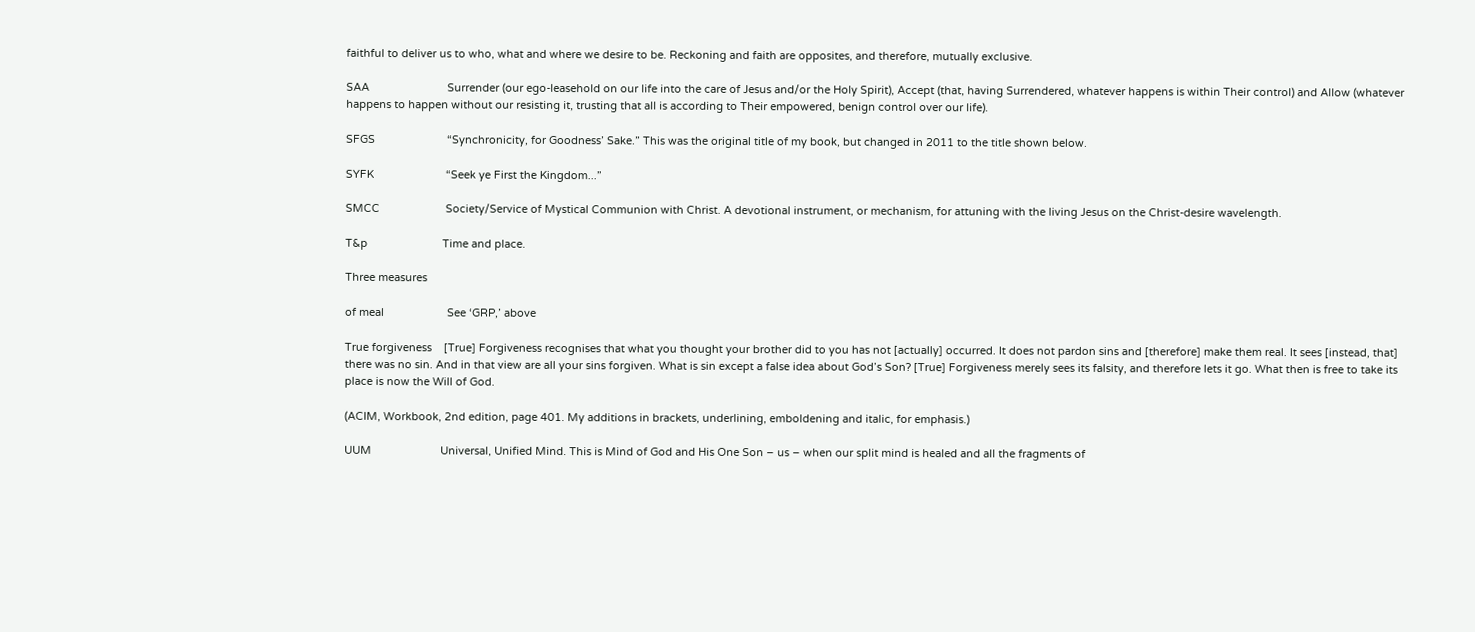faithful to deliver us to who, what and where we desire to be. Reckoning and faith are opposites, and therefore, mutually exclusive.

SAA                          Surrender (our ego-leasehold on our life into the care of Jesus and/or the Holy Spirit), Accept (that, having Surrendered, whatever happens is within Their control) and Allow (whatever happens to happen without our resisting it, trusting that all is according to Their empowered, benign control over our life).

SFGS                        “Synchronicity, for Goodness’ Sake.” This was the original title of my book, but changed in 2011 to the title shown below.

SYFK                        “Seek ye First the Kingdom...”

SMCC                      Society/Service of Mystical Communion with Christ. A devotional instrument, or mechanism, for attuning with the living Jesus on the Christ-desire wavelength.

T&p                         Time and place.

Three measures

of meal                     See ‘GRP,’ above

True forgiveness    [True] Forgiveness recognises that what you thought your brother did to you has not [actually] occurred. It does not pardon sins and [therefore] make them real. It sees [instead, that] there was no sin. And in that view are all your sins forgiven. What is sin except a false idea about God’s Son? [True] Forgiveness merely sees its falsity, and therefore lets it go. What then is free to take its place is now the Will of God.

(ACIM, Workbook, 2nd edition, page 401. My additions in brackets, underlining, emboldening and italic, for emphasis.)

UUM                       Universal, Unified Mind. This is Mind of God and His One Son – us – when our split mind is healed and all the fragments of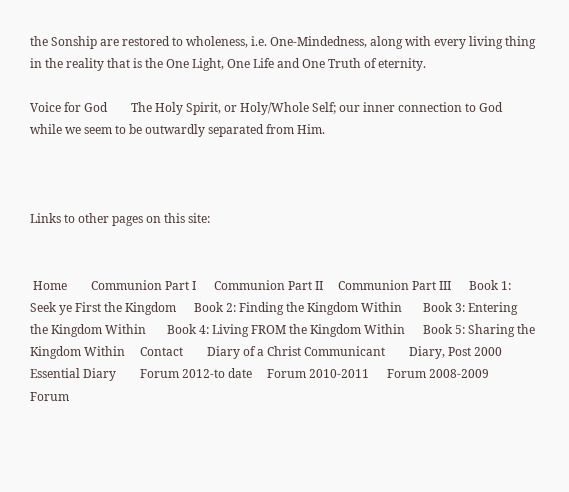the Sonship are restored to wholeness, i.e. One-Mindedness, along with every living thing in the reality that is the One Light, One Life and One Truth of eternity.

Voice for God        The Holy Spirit, or Holy/Whole Self; our inner connection to God while we seem to be outwardly separated from Him.



Links to other pages on this site:


 Home        Communion Part I      Communion Part II     Communion Part III      Book 1: Seek ye First the Kingdom      Book 2: Finding the Kingdom Within       Book 3: Entering the Kingdom Within       Book 4: Living FROM the Kingdom Within      Book 5: Sharing the Kingdom Within     Contact        Diary of a Christ Communicant        Diary, Post 2000        Essential Diary        Forum 2012-to date     Forum 2010-2011      Forum 2008-2009     Forum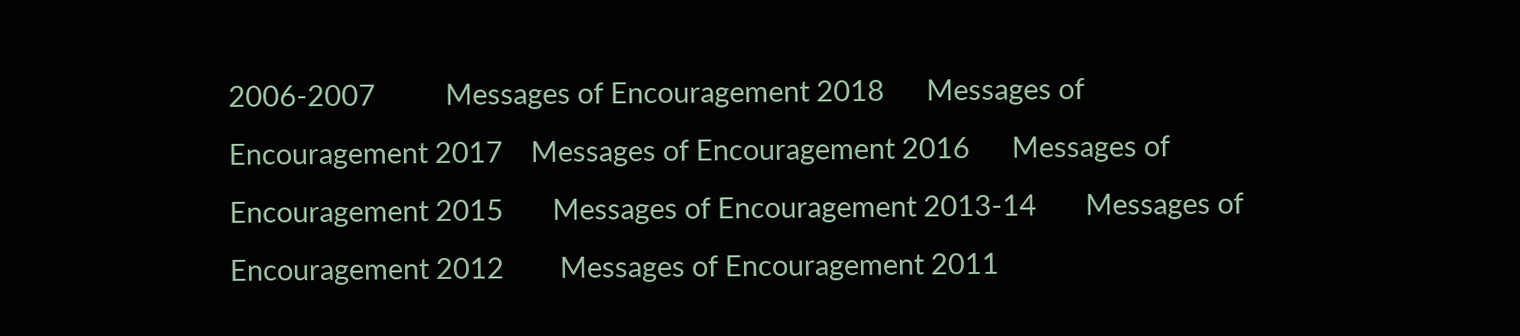2006-2007          Messages of Encouragement 2018      Messages of Encouragement 2017    Messages of Encouragement 2016      Messages of Encouragement 2015       Messages of Encouragement 2013-14       Messages of Encouragement 2012        Messages of Encouragement 2011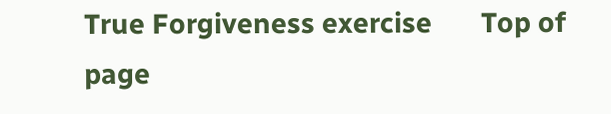True Forgiveness exercise       Top of page